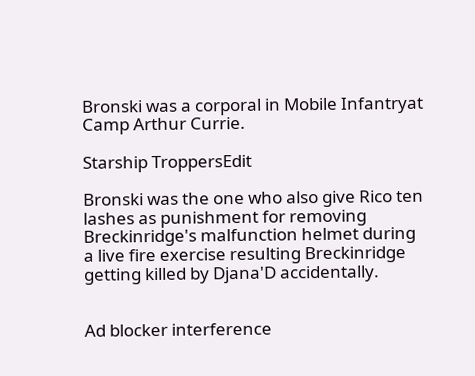Bronski was a corporal in Mobile Infantryat Camp Arthur Currie.

Starship TroppersEdit

Bronski was the one who also give Rico ten lashes as punishment for removing Breckinridge's malfunction helmet during a live fire exercise resulting Breckinridge getting killed by Djana'D accidentally.


Ad blocker interference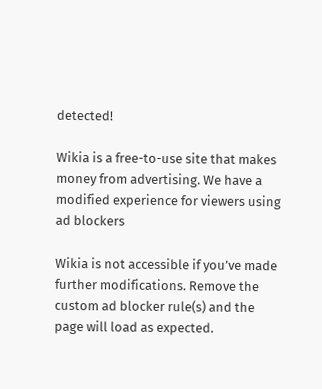detected!

Wikia is a free-to-use site that makes money from advertising. We have a modified experience for viewers using ad blockers

Wikia is not accessible if you’ve made further modifications. Remove the custom ad blocker rule(s) and the page will load as expected.